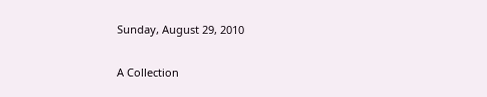Sunday, August 29, 2010

A Collection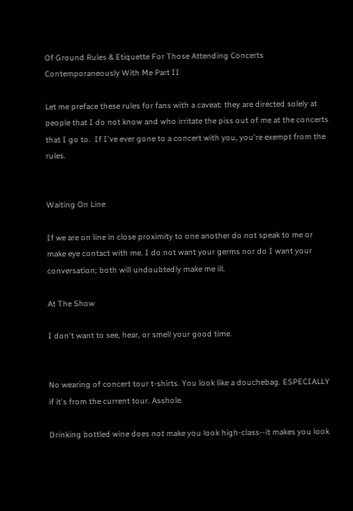Of Ground Rules & Etiquette For Those Attending Concerts Contemporaneously With Me Part II

Let me preface these rules for fans with a caveat: they are directed solely at people that I do not know and who irritate the piss out of me at the concerts that I go to.  If I've ever gone to a concert with you, you're exempt from the rules.


Waiting On Line

If we are on line in close proximity to one another do not speak to me or make eye contact with me. I do not want your germs nor do I want your conversation; both will undoubtedly make me ill.

At The Show

I don't want to see, hear, or smell your good time.


No wearing of concert tour t-shirts. You look like a douchebag. ESPECIALLY if it's from the current tour. Asshole.

Drinking bottled wine does not make you look high-class--it makes you look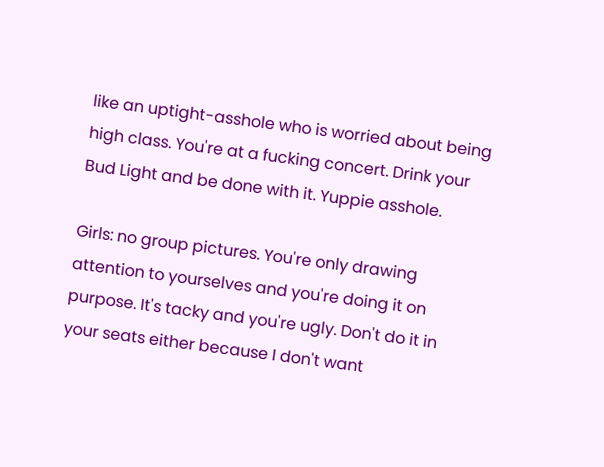like an uptight-asshole who is worried about being high class. You're at a fucking concert. Drink your Bud Light and be done with it. Yuppie asshole.

Girls: no group pictures. You're only drawing attention to yourselves and you're doing it on purpose. It's tacky and you're ugly. Don't do it in your seats either because I don't want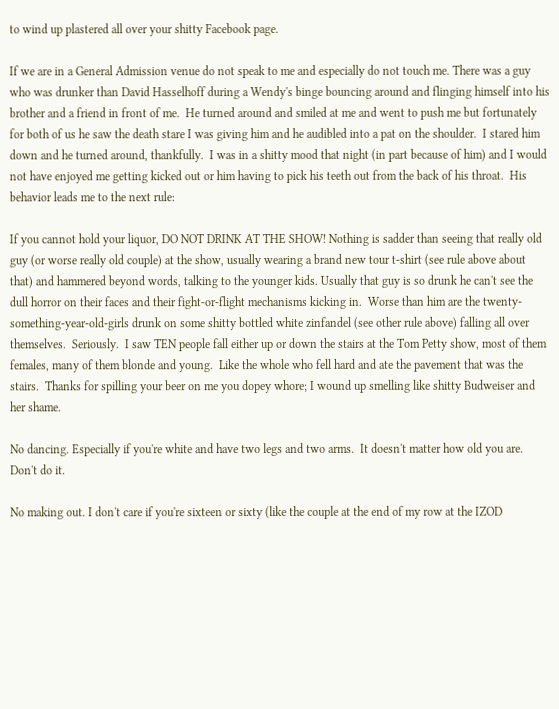to wind up plastered all over your shitty Facebook page.

If we are in a General Admission venue do not speak to me and especially do not touch me. There was a guy who was drunker than David Hasselhoff during a Wendy's binge bouncing around and flinging himself into his brother and a friend in front of me.  He turned around and smiled at me and went to push me but fortunately for both of us he saw the death stare I was giving him and he audibled into a pat on the shoulder.  I stared him down and he turned around, thankfully.  I was in a shitty mood that night (in part because of him) and I would not have enjoyed me getting kicked out or him having to pick his teeth out from the back of his throat.  His behavior leads me to the next rule:

If you cannot hold your liquor, DO NOT DRINK AT THE SHOW! Nothing is sadder than seeing that really old guy (or worse really old couple) at the show, usually wearing a brand new tour t-shirt (see rule above about that) and hammered beyond words, talking to the younger kids. Usually that guy is so drunk he can't see the dull horror on their faces and their fight-or-flight mechanisms kicking in.  Worse than him are the twenty-something-year-old-girls drunk on some shitty bottled white zinfandel (see other rule above) falling all over themselves.  Seriously.  I saw TEN people fall either up or down the stairs at the Tom Petty show, most of them females, many of them blonde and young.  Like the whole who fell hard and ate the pavement that was the stairs.  Thanks for spilling your beer on me you dopey whore; I wound up smelling like shitty Budweiser and her shame.

No dancing. Especially if you're white and have two legs and two arms.  It doesn't matter how old you are.  Don't do it.

No making out. I don't care if you're sixteen or sixty (like the couple at the end of my row at the IZOD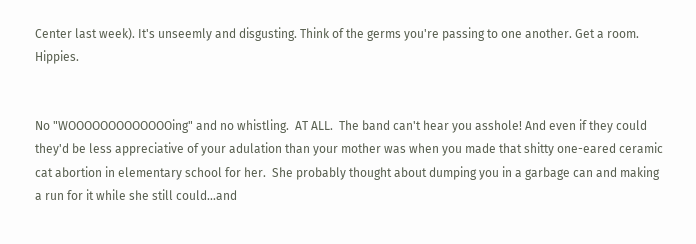Center last week). It's unseemly and disgusting. Think of the germs you're passing to one another. Get a room.  Hippies.


No "WOOOOOOOOOOOOOing" and no whistling.  AT ALL.  The band can't hear you asshole! And even if they could they'd be less appreciative of your adulation than your mother was when you made that shitty one-eared ceramic cat abortion in elementary school for her.  She probably thought about dumping you in a garbage can and making a run for it while she still could...and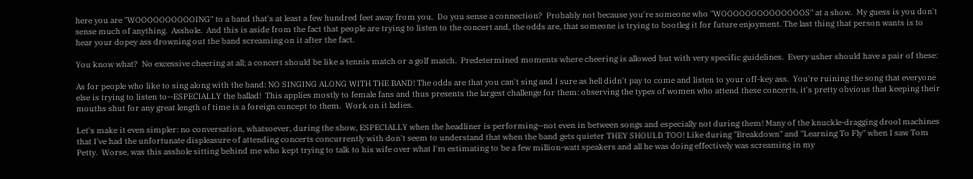here you are "WOOOOOOOOOOING" to a band that's at least a few hundred feet away from you.  Do you sense a connection?  Probably not because you're someone who "WOOOOOOOOOOOOOOS" at a show.  My guess is you don't sense much of anything.  Asshole.  And this is aside from the fact that people are trying to listen to the concert and, the odds are, that someone is trying to bootleg it for future enjoyment. The last thing that person wants is to hear your dopey ass drowning out the band screaming on it after the fact.

You know what?  No excessive cheering at all; a concert should be like a tennis match or a golf match.  Predetermined moments where cheering is allowed but with very specific guidelines.  Every usher should have a pair of these:

As for people who like to sing along with the band: NO SINGING ALONG WITH THE BAND! The odds are that you can't sing and I sure as hell didn't pay to come and listen to your off-key ass.  You're ruining the song that everyone else is trying to listen to--ESPECIALLY the ballad!  This applies mostly to female fans and thus presents the largest challenge for them: observing the types of women who attend these concerts, it's pretty obvious that keeping their mouths shut for any great length of time is a foreign concept to them.  Work on it ladies.

Let's make it even simpler: no conversation, whatsoever, during the show, ESPECIALLY when the headliner is performing--not even in between songs and especially not during them! Many of the knuckle-dragging drool machines that I've had the unfortunate displeasure of attending concerts concurrently with don't seem to understand that when the band gets quieter THEY SHOULD TOO! Like during "Breakdown" and "Learning To Fly" when I saw Tom Petty.  Worse, was this asshole sitting behind me who kept trying to talk to his wife over what I'm estimating to be a few million-watt speakers and all he was doing effectively was screaming in my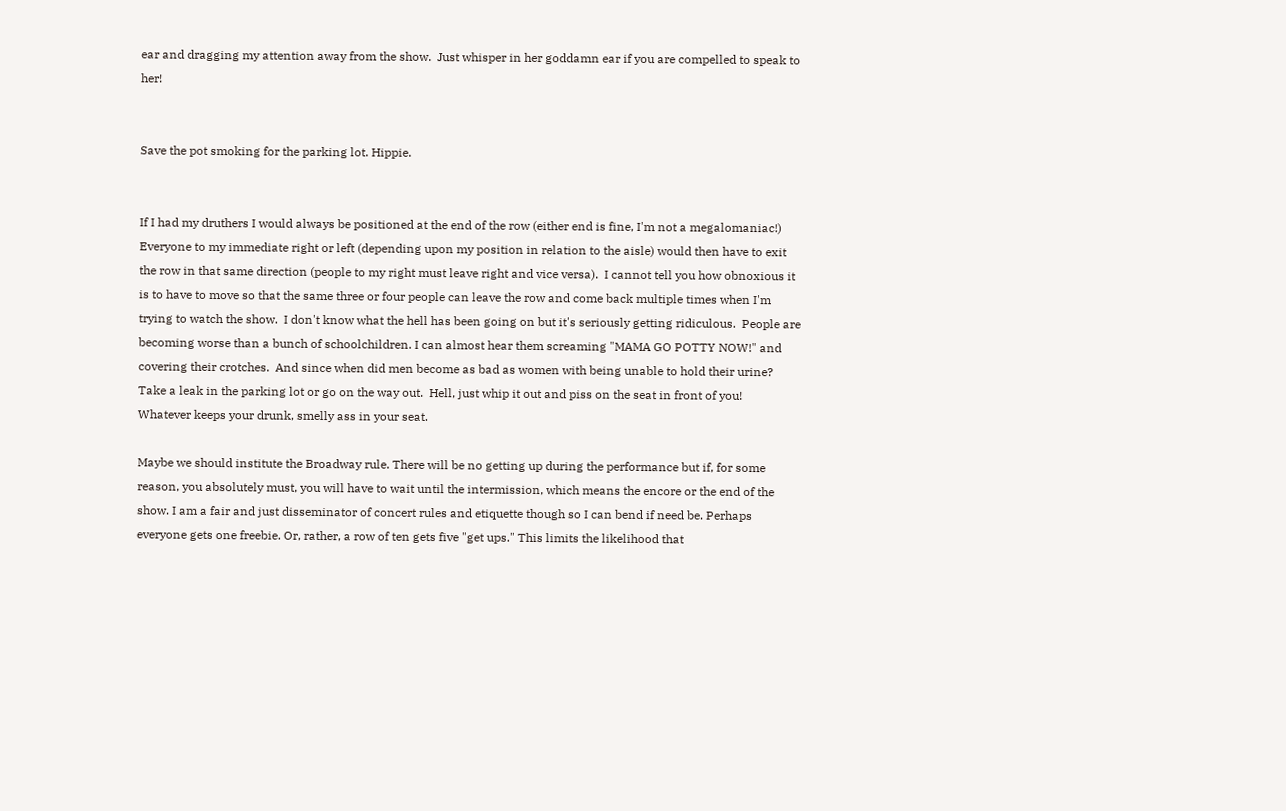ear and dragging my attention away from the show.  Just whisper in her goddamn ear if you are compelled to speak to her!


Save the pot smoking for the parking lot. Hippie.


If I had my druthers I would always be positioned at the end of the row (either end is fine, I'm not a megalomaniac!)  Everyone to my immediate right or left (depending upon my position in relation to the aisle) would then have to exit the row in that same direction (people to my right must leave right and vice versa).  I cannot tell you how obnoxious it is to have to move so that the same three or four people can leave the row and come back multiple times when I'm trying to watch the show.  I don't know what the hell has been going on but it's seriously getting ridiculous.  People are becoming worse than a bunch of schoolchildren. I can almost hear them screaming "MAMA GO POTTY NOW!" and covering their crotches.  And since when did men become as bad as women with being unable to hold their urine?  Take a leak in the parking lot or go on the way out.  Hell, just whip it out and piss on the seat in front of you!  Whatever keeps your drunk, smelly ass in your seat.

Maybe we should institute the Broadway rule. There will be no getting up during the performance but if, for some reason, you absolutely must, you will have to wait until the intermission, which means the encore or the end of the show. I am a fair and just disseminator of concert rules and etiquette though so I can bend if need be. Perhaps everyone gets one freebie. Or, rather, a row of ten gets five "get ups." This limits the likelihood that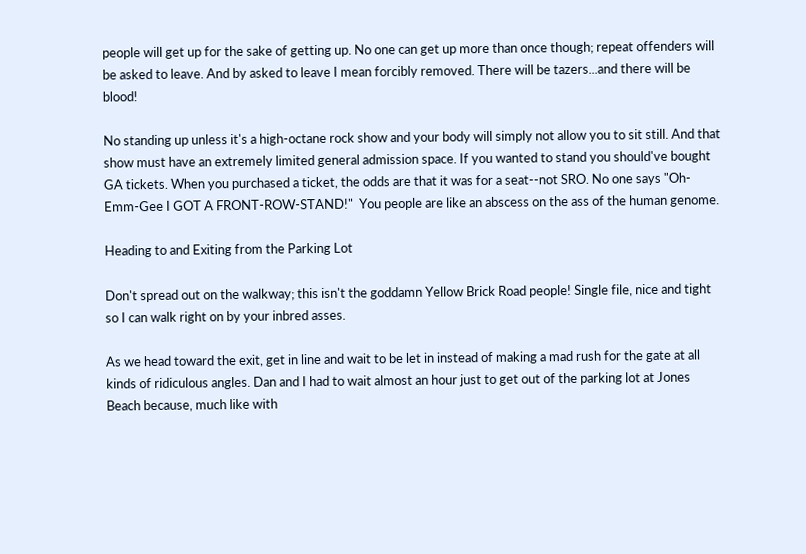people will get up for the sake of getting up. No one can get up more than once though; repeat offenders will be asked to leave. And by asked to leave I mean forcibly removed. There will be tazers...and there will be blood!

No standing up unless it's a high-octane rock show and your body will simply not allow you to sit still. And that show must have an extremely limited general admission space. If you wanted to stand you should've bought GA tickets. When you purchased a ticket, the odds are that it was for a seat--not SRO. No one says "Oh-Emm-Gee I GOT A FRONT-ROW-STAND!"  You people are like an abscess on the ass of the human genome.

Heading to and Exiting from the Parking Lot

Don't spread out on the walkway; this isn't the goddamn Yellow Brick Road people! Single file, nice and tight so I can walk right on by your inbred asses.

As we head toward the exit, get in line and wait to be let in instead of making a mad rush for the gate at all kinds of ridiculous angles. Dan and I had to wait almost an hour just to get out of the parking lot at Jones Beach because, much like with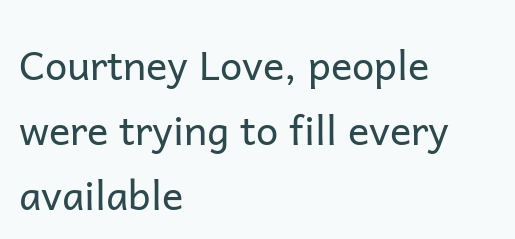Courtney Love, people were trying to fill every available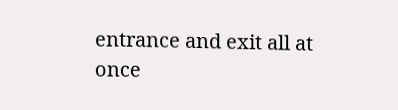entrance and exit all at once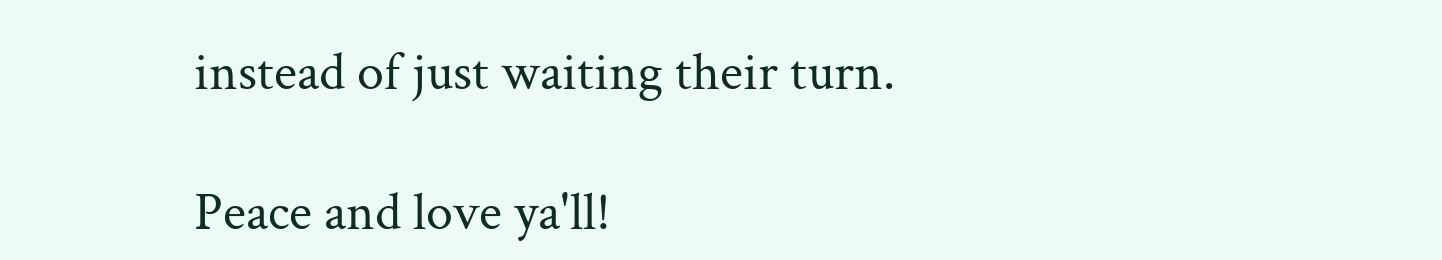instead of just waiting their turn.

Peace and love ya'll!